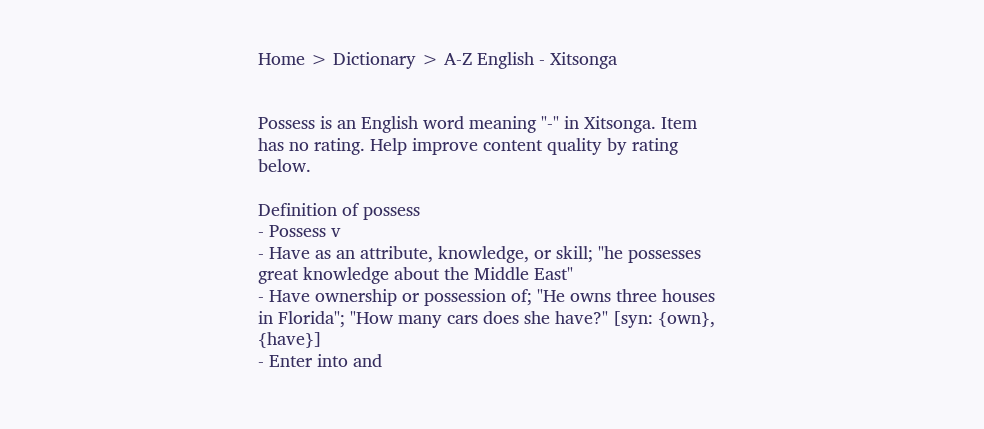Home > Dictionary > A-Z English - Xitsonga


Possess is an English word meaning "-" in Xitsonga. Item has no rating. Help improve content quality by rating below.

Definition of possess
- Possess v
- Have as an attribute, knowledge, or skill; "he possesses great knowledge about the Middle East"
- Have ownership or possession of; "He owns three houses in Florida"; "How many cars does she have?" [syn: {own}, {have}]
- Enter into and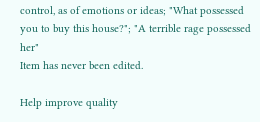control, as of emotions or ideas; "What possessed you to buy this house?"; "A terrible rage possessed her"
Item has never been edited.

Help improve quality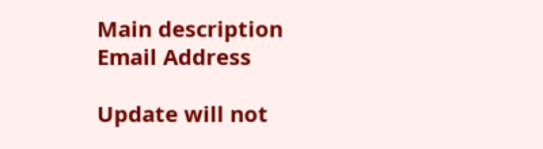Main description
Email Address

Update will not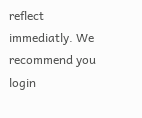reflect immediatly. We recommend you login